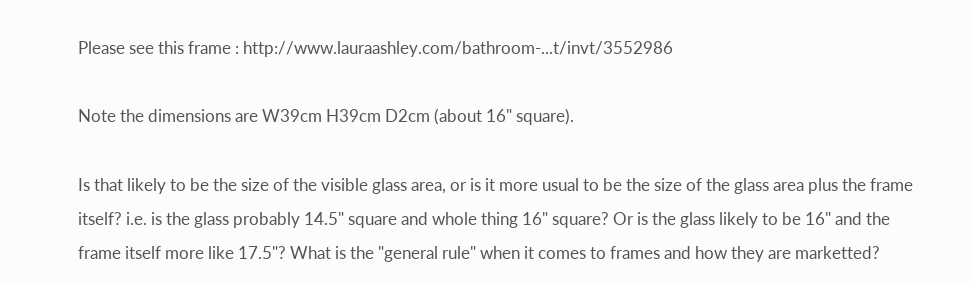Please see this frame : http://www.lauraashley.com/bathroom-...t/invt/3552986

Note the dimensions are W39cm H39cm D2cm (about 16" square).

Is that likely to be the size of the visible glass area, or is it more usual to be the size of the glass area plus the frame itself? i.e. is the glass probably 14.5" square and whole thing 16" square? Or is the glass likely to be 16" and the frame itself more like 17.5"? What is the "general rule" when it comes to frames and how they are marketted?